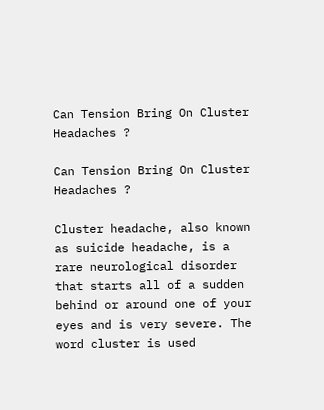Can Tension Bring On Cluster Headaches ?

Can Tension Bring On Cluster Headaches ?

Cluster headache, also known as suicide headache, is a rare neurological disorder that starts all of a sudden behind or around one of your eyes and is very severe. The word cluster is used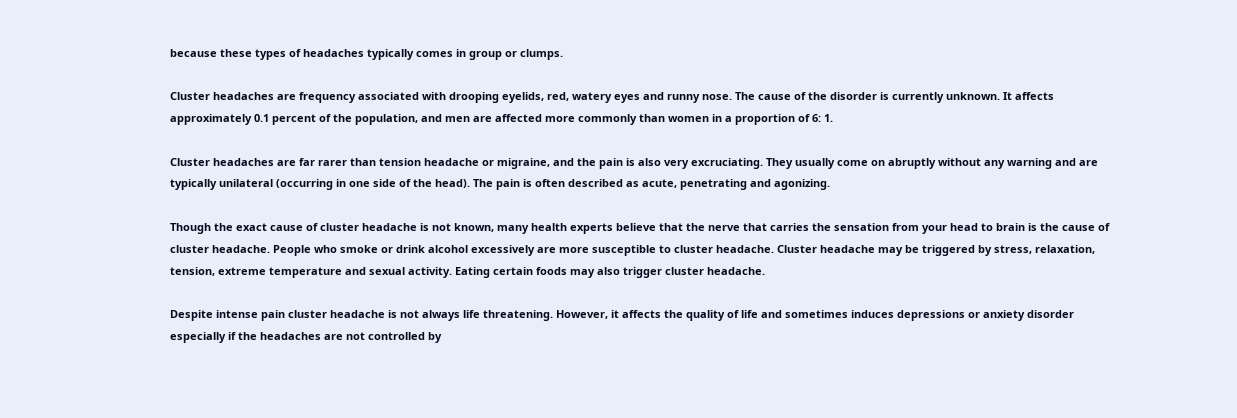because these types of headaches typically comes in group or clumps.

Cluster headaches are frequency associated with drooping eyelids, red, watery eyes and runny nose. The cause of the disorder is currently unknown. It affects approximately 0.1 percent of the population, and men are affected more commonly than women in a proportion of 6: 1.

Cluster headaches are far rarer than tension headache or migraine, and the pain is also very excruciating. They usually come on abruptly without any warning and are typically unilateral (occurring in one side of the head). The pain is often described as acute, penetrating and agonizing.

Though the exact cause of cluster headache is not known, many health experts believe that the nerve that carries the sensation from your head to brain is the cause of cluster headache. People who smoke or drink alcohol excessively are more susceptible to cluster headache. Cluster headache may be triggered by stress, relaxation, tension, extreme temperature and sexual activity. Eating certain foods may also trigger cluster headache.

Despite intense pain cluster headache is not always life threatening. However, it affects the quality of life and sometimes induces depressions or anxiety disorder especially if the headaches are not controlled by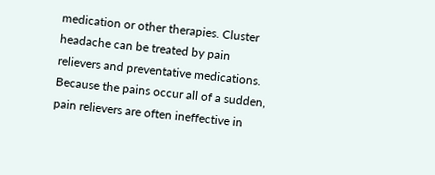medication or other therapies. Cluster headache can be treated by pain relievers and preventative medications. Because the pains occur all of a sudden, pain relievers are often ineffective in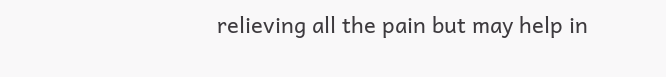relieving all the pain but may help in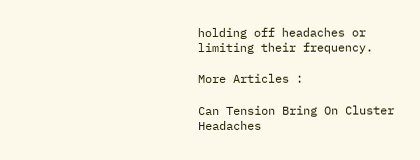holding off headaches or limiting their frequency.

More Articles :

Can Tension Bring On Cluster Headaches